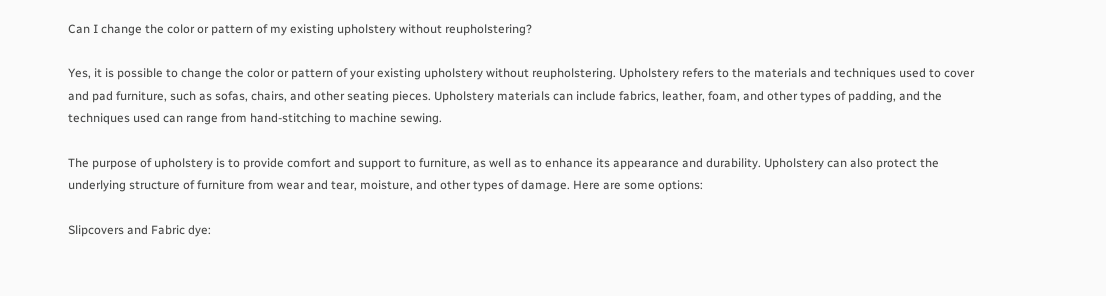Can I change the color or pattern of my existing upholstery without reupholstering?

Yes, it is possible to change the color or pattern of your existing upholstery without reupholstering. Upholstery refers to the materials and techniques used to cover and pad furniture, such as sofas, chairs, and other seating pieces. Upholstery materials can include fabrics, leather, foam, and other types of padding, and the techniques used can range from hand-stitching to machine sewing.

The purpose of upholstery is to provide comfort and support to furniture, as well as to enhance its appearance and durability. Upholstery can also protect the underlying structure of furniture from wear and tear, moisture, and other types of damage. Here are some options:

Slipcovers and Fabric dye: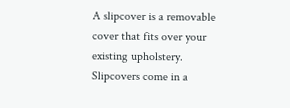A slipcover is a removable cover that fits over your existing upholstery. Slipcovers come in a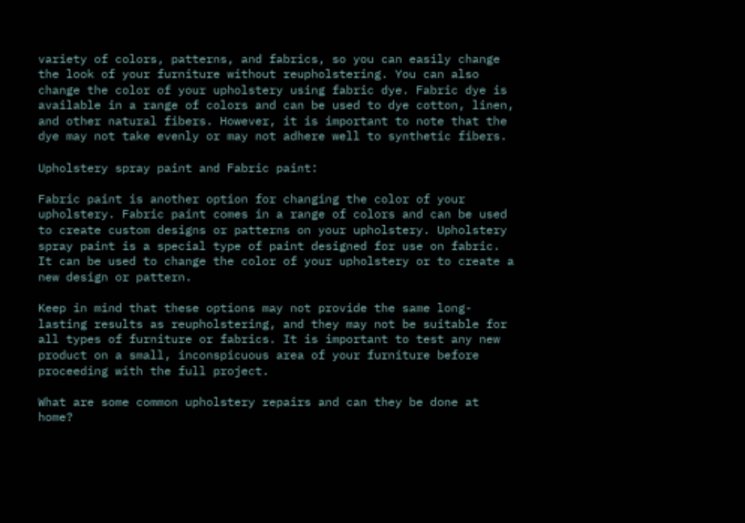variety of colors, patterns, and fabrics, so you can easily change the look of your furniture without reupholstering. You can also change the color of your upholstery using fabric dye. Fabric dye is available in a range of colors and can be used to dye cotton, linen, and other natural fibers. However, it is important to note that the dye may not take evenly or may not adhere well to synthetic fibers.

Upholstery spray paint and Fabric paint:

Fabric paint is another option for changing the color of your upholstery. Fabric paint comes in a range of colors and can be used to create custom designs or patterns on your upholstery. Upholstery spray paint is a special type of paint designed for use on fabric. It can be used to change the color of your upholstery or to create a new design or pattern.

Keep in mind that these options may not provide the same long-lasting results as reupholstering, and they may not be suitable for all types of furniture or fabrics. It is important to test any new product on a small, inconspicuous area of your furniture before proceeding with the full project.

What are some common upholstery repairs and can they be done at home?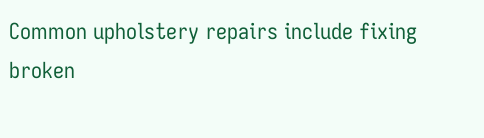Common upholstery repairs include fixing broken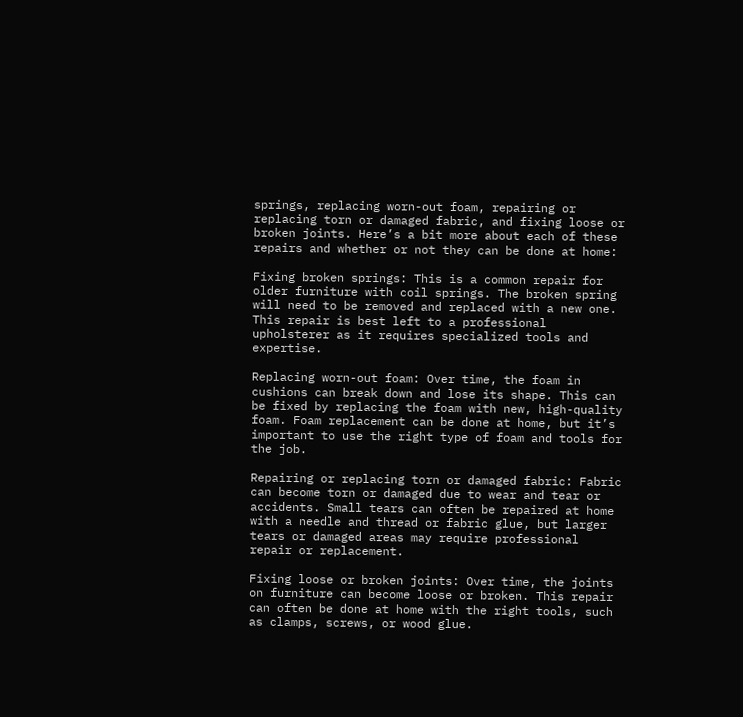springs, replacing worn-out foam, repairing or replacing torn or damaged fabric, and fixing loose or broken joints. Here’s a bit more about each of these repairs and whether or not they can be done at home:

Fixing broken springs: This is a common repair for older furniture with coil springs. The broken spring will need to be removed and replaced with a new one. This repair is best left to a professional upholsterer as it requires specialized tools and expertise.

Replacing worn-out foam: Over time, the foam in cushions can break down and lose its shape. This can be fixed by replacing the foam with new, high-quality foam. Foam replacement can be done at home, but it’s important to use the right type of foam and tools for the job.

Repairing or replacing torn or damaged fabric: Fabric can become torn or damaged due to wear and tear or accidents. Small tears can often be repaired at home with a needle and thread or fabric glue, but larger tears or damaged areas may require professional repair or replacement.

Fixing loose or broken joints: Over time, the joints on furniture can become loose or broken. This repair can often be done at home with the right tools, such as clamps, screws, or wood glue.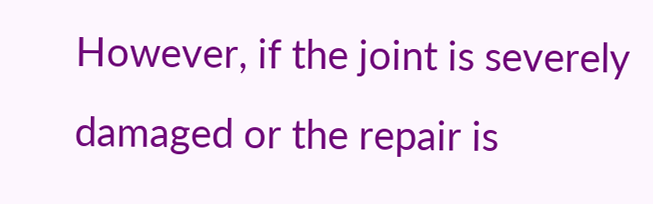However, if the joint is severely damaged or the repair is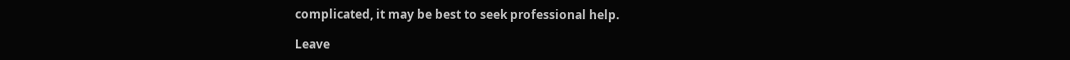complicated, it may be best to seek professional help.

Leave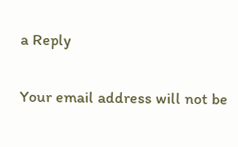a Reply

Your email address will not be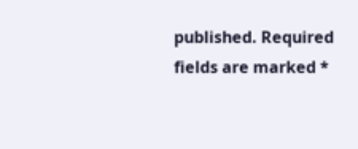published. Required fields are marked *